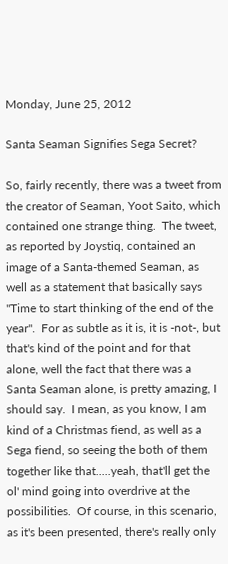Monday, June 25, 2012

Santa Seaman Signifies Sega Secret?

So, fairly recently, there was a tweet from the creator of Seaman, Yoot Saito, which contained one strange thing.  The tweet, as reported by Joystiq, contained an image of a Santa-themed Seaman, as well as a statement that basically says "Time to start thinking of the end of the year".  For as subtle as it is, it is -not-, but that's kind of the point and for that alone, well the fact that there was a Santa Seaman alone, is pretty amazing, I should say.  I mean, as you know, I am kind of a Christmas fiend, as well as a Sega fiend, so seeing the both of them together like that.....yeah, that'll get the ol' mind going into overdrive at the possibilities.  Of course, in this scenario, as it's been presented, there's really only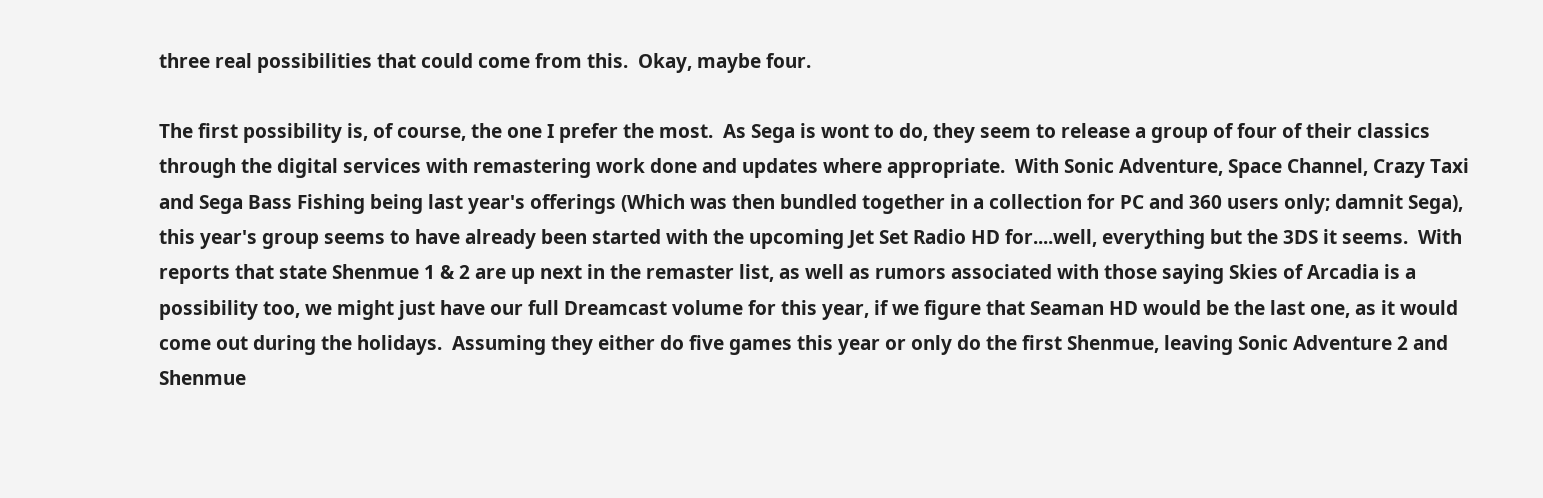three real possibilities that could come from this.  Okay, maybe four.

The first possibility is, of course, the one I prefer the most.  As Sega is wont to do, they seem to release a group of four of their classics through the digital services with remastering work done and updates where appropriate.  With Sonic Adventure, Space Channel, Crazy Taxi and Sega Bass Fishing being last year's offerings (Which was then bundled together in a collection for PC and 360 users only; damnit Sega), this year's group seems to have already been started with the upcoming Jet Set Radio HD for....well, everything but the 3DS it seems.  With reports that state Shenmue 1 & 2 are up next in the remaster list, as well as rumors associated with those saying Skies of Arcadia is a possibility too, we might just have our full Dreamcast volume for this year, if we figure that Seaman HD would be the last one, as it would come out during the holidays.  Assuming they either do five games this year or only do the first Shenmue, leaving Sonic Adventure 2 and Shenmue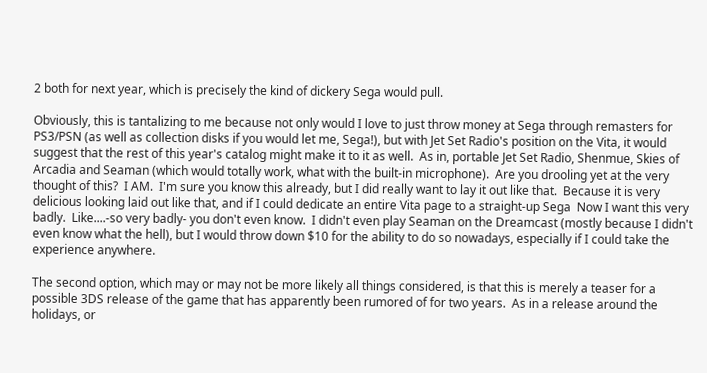2 both for next year, which is precisely the kind of dickery Sega would pull.

Obviously, this is tantalizing to me because not only would I love to just throw money at Sega through remasters for PS3/PSN (as well as collection disks if you would let me, Sega!), but with Jet Set Radio's position on the Vita, it would suggest that the rest of this year's catalog might make it to it as well.  As in, portable Jet Set Radio, Shenmue, Skies of Arcadia and Seaman (which would totally work, what with the built-in microphone).  Are you drooling yet at the very thought of this?  I AM.  I'm sure you know this already, but I did really want to lay it out like that.  Because it is very delicious looking laid out like that, and if I could dedicate an entire Vita page to a straight-up Sega  Now I want this very badly.  Like....-so very badly- you don't even know.  I didn't even play Seaman on the Dreamcast (mostly because I didn't even know what the hell), but I would throw down $10 for the ability to do so nowadays, especially if I could take the experience anywhere.

The second option, which may or may not be more likely all things considered, is that this is merely a teaser for a possible 3DS release of the game that has apparently been rumored of for two years.  As in a release around the holidays, or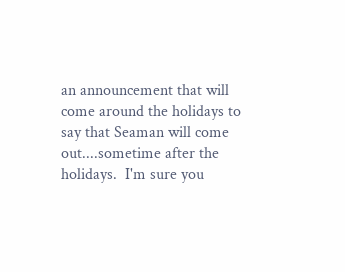an announcement that will come around the holidays to say that Seaman will come out....sometime after the holidays.  I'm sure you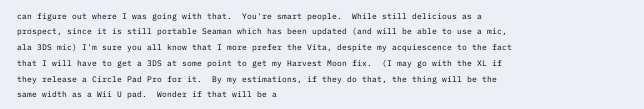can figure out where I was going with that.  You're smart people.  While still delicious as a prospect, since it is still portable Seaman which has been updated (and will be able to use a mic, ala 3DS mic) I'm sure you all know that I more prefer the Vita, despite my acquiescence to the fact that I will have to get a 3DS at some point to get my Harvest Moon fix.  (I may go with the XL if they release a Circle Pad Pro for it.  By my estimations, if they do that, the thing will be the same width as a Wii U pad.  Wonder if that will be a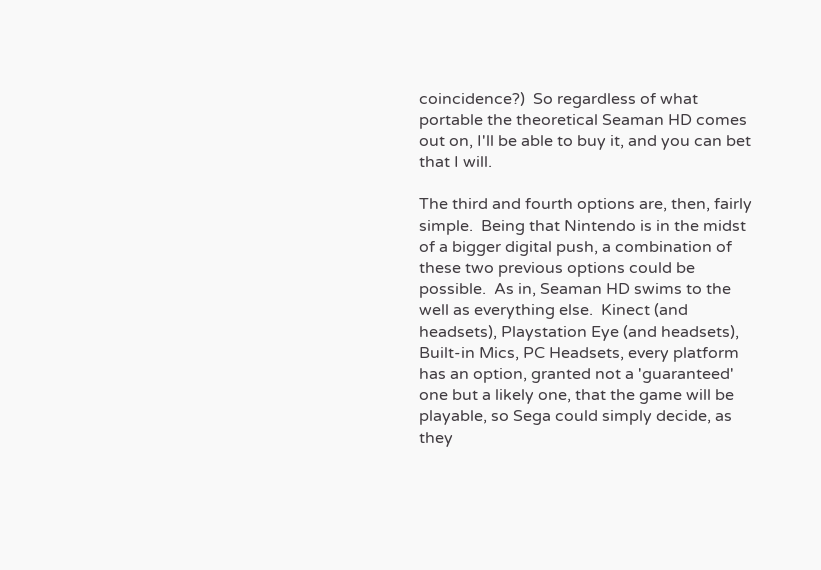coincidence?)  So regardless of what portable the theoretical Seaman HD comes out on, I'll be able to buy it, and you can bet that I will.

The third and fourth options are, then, fairly simple.  Being that Nintendo is in the midst of a bigger digital push, a combination of these two previous options could be possible.  As in, Seaman HD swims to the well as everything else.  Kinect (and headsets), Playstation Eye (and headsets), Built-in Mics, PC Headsets, every platform has an option, granted not a 'guaranteed' one but a likely one, that the game will be playable, so Sega could simply decide, as they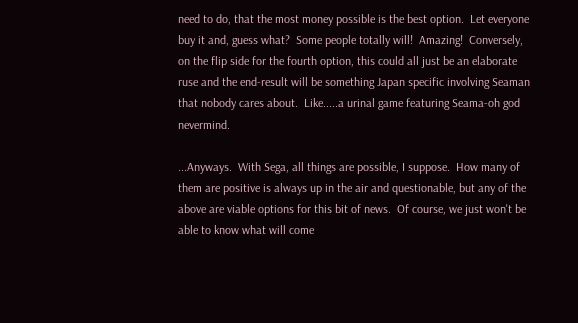need to do, that the most money possible is the best option.  Let everyone buy it and, guess what?  Some people totally will!  Amazing!  Conversely, on the flip side for the fourth option, this could all just be an elaborate ruse and the end-result will be something Japan specific involving Seaman that nobody cares about.  Like.....a urinal game featuring Seama-oh god nevermind.

...Anyways.  With Sega, all things are possible, I suppose.  How many of them are positive is always up in the air and questionable, but any of the above are viable options for this bit of news.  Of course, we just won't be able to know what will come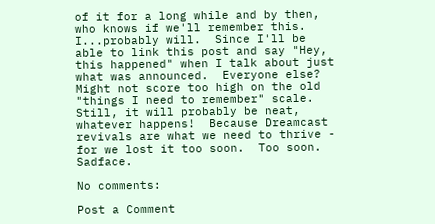of it for a long while and by then, who knows if we'll remember this.  I...probably will.  Since I'll be able to link this post and say "Hey, this happened" when I talk about just what was announced.  Everyone else?  Might not score too high on the old "things I need to remember" scale.  Still, it will probably be neat, whatever happens!  Because Dreamcast revivals are what we need to thrive - for we lost it too soon.  Too soon.  Sadface.

No comments:

Post a Comment